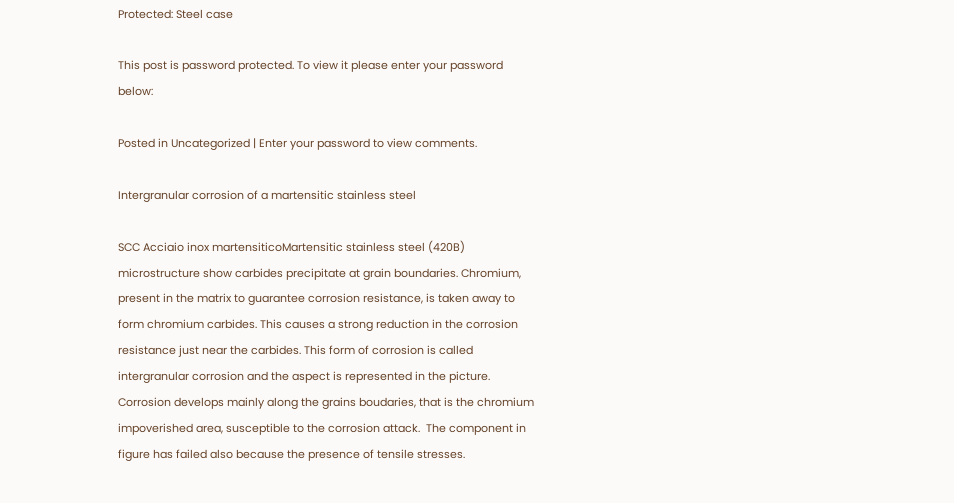Protected: Steel case

This post is password protected. To view it please enter your password below:

Posted in Uncategorized | Enter your password to view comments.

Intergranular corrosion of a martensitic stainless steel

SCC Acciaio inox martensiticoMartensitic stainless steel (420B) microstructure show carbides precipitate at grain boundaries. Chromium, present in the matrix to guarantee corrosion resistance, is taken away to form chromium carbides. This causes a strong reduction in the corrosion resistance just near the carbides. This form of corrosion is called intergranular corrosion and the aspect is represented in the picture. Corrosion develops mainly along the grains boudaries, that is the chromium impoverished area, susceptible to the corrosion attack.  The component in figure has failed also because the presence of tensile stresses.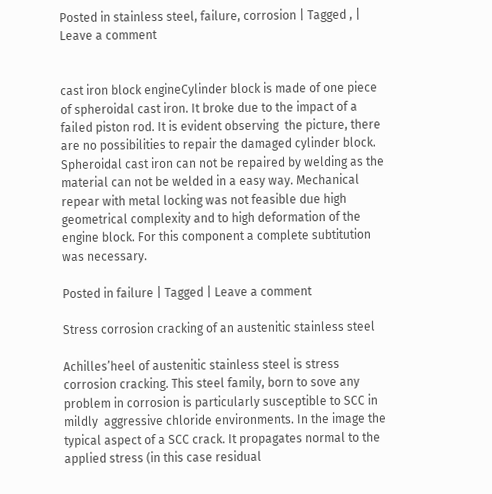Posted in stainless steel, failure, corrosion | Tagged , | Leave a comment


cast iron block engineCylinder block is made of one piece of spheroidal cast iron. It broke due to the impact of a failed piston rod. It is evident observing  the picture, there are no possibilities to repair the damaged cylinder block. Spheroidal cast iron can not be repaired by welding as the material can not be welded in a easy way. Mechanical repear with metal locking was not feasible due high geometrical complexity and to high deformation of the engine block. For this component a complete subtitution was necessary.

Posted in failure | Tagged | Leave a comment

Stress corrosion cracking of an austenitic stainless steel

Achilles’heel of austenitic stainless steel is stress corrosion cracking. This steel family, born to sove any problem in corrosion is particularly susceptible to SCC in mildly  aggressive chloride environments. In the image the typical aspect of a SCC crack. It propagates normal to the applied stress (in this case residual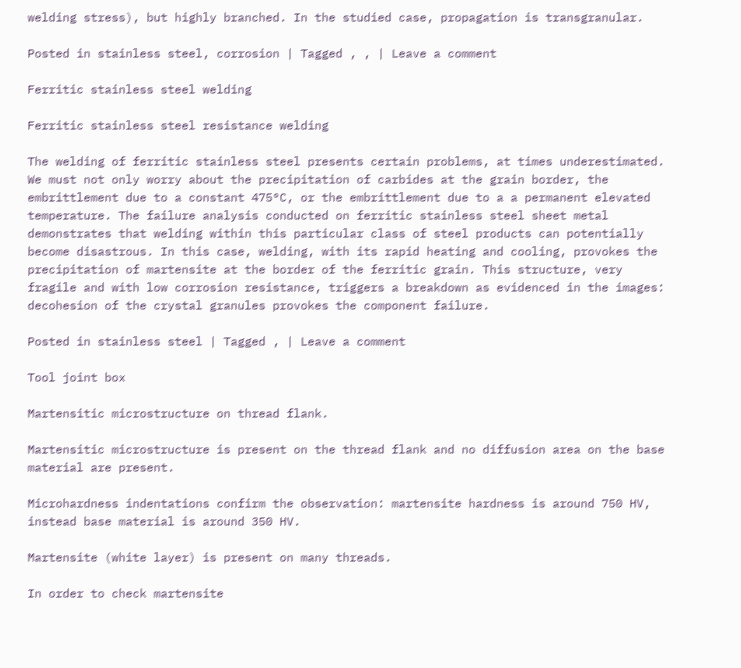welding stress), but highly branched. In the studied case, propagation is transgranular.

Posted in stainless steel, corrosion | Tagged , , | Leave a comment

Ferritic stainless steel welding

Ferritic stainless steel resistance welding

The welding of ferritic stainless steel presents certain problems, at times underestimated. We must not only worry about the precipitation of carbides at the grain border, the embrittlement due to a constant 475°C, or the embrittlement due to a a permanent elevated temperature. The failure analysis conducted on ferritic stainless steel sheet metal demonstrates that welding within this particular class of steel products can potentially become disastrous. In this case, welding, with its rapid heating and cooling, provokes the precipitation of martensite at the border of the ferritic grain. This structure, very fragile and with low corrosion resistance, triggers a breakdown as evidenced in the images: decohesion of the crystal granules provokes the component failure.

Posted in stainless steel | Tagged , | Leave a comment

Tool joint box

Martensitic microstructure on thread flank.

Martensitic microstructure is present on the thread flank and no diffusion area on the base material are present.

Microhardness indentations confirm the observation: martensite hardness is around 750 HV, instead base material is around 350 HV.

Martensite (white layer) is present on many threads.

In order to check martensite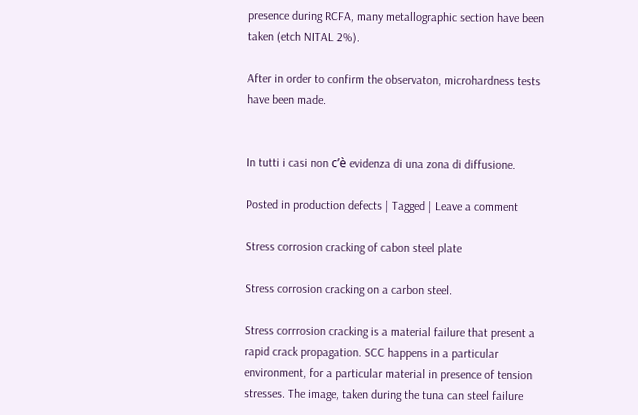presence during RCFA, many metallographic section have been taken (etch NITAL 2%).

After in order to confirm the observaton, microhardness tests have been made.


In tutti i casi non c’è evidenza di una zona di diffusione.

Posted in production defects | Tagged | Leave a comment

Stress corrosion cracking of cabon steel plate

Stress corrosion cracking on a carbon steel.

Stress corrrosion cracking is a material failure that present a rapid crack propagation. SCC happens in a particular environment, for a particular material in presence of tension stresses. The image, taken during the tuna can steel failure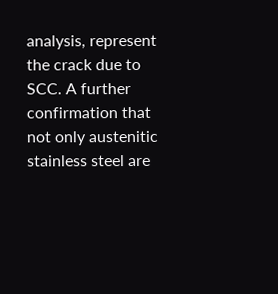analysis, represent the crack due to SCC. A further confirmation that not only austenitic stainless steel are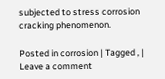subjected to stress corrosion cracking phenomenon.

Posted in corrosion | Tagged , | Leave a comment